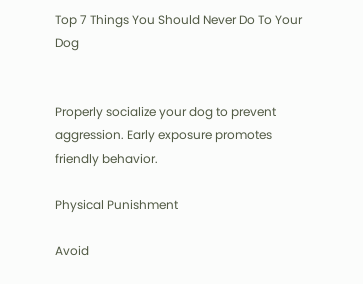Top 7 Things You Should Never Do To Your Dog


Properly socialize your dog to prevent aggression. Early exposure promotes friendly behavior.

Physical Punishment

Avoid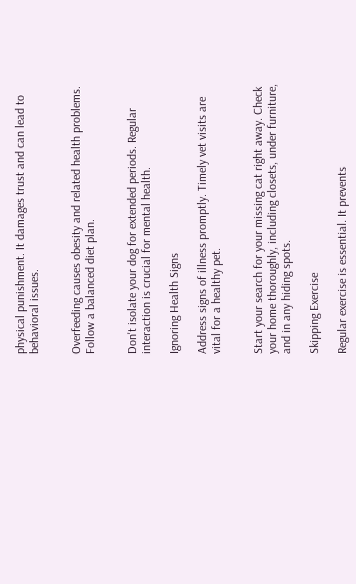physical punishment. It damages trust and can lead to behavioral issues.


Overfeeding causes obesity and related health problems. Follow a balanced diet plan.


Don't isolate your dog for extended periods. Regular interaction is crucial for mental health.

Ignoring Health Signs

Address signs of illness promptly. Timely vet visits are vital for a healthy pet.


Start your search for your missing cat right away. Check your home thoroughly, including closets, under furniture, and in any hiding spots.

Skipping Exercise

Regular exercise is essential. It prevents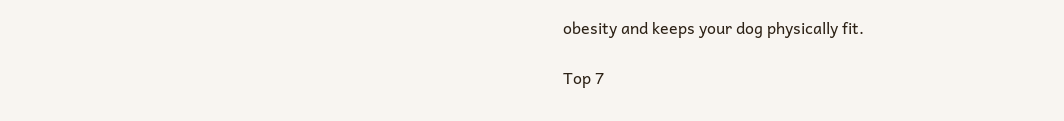obesity and keeps your dog physically fit.

Top 7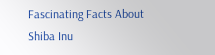Fascinating Facts About Shiba Inu